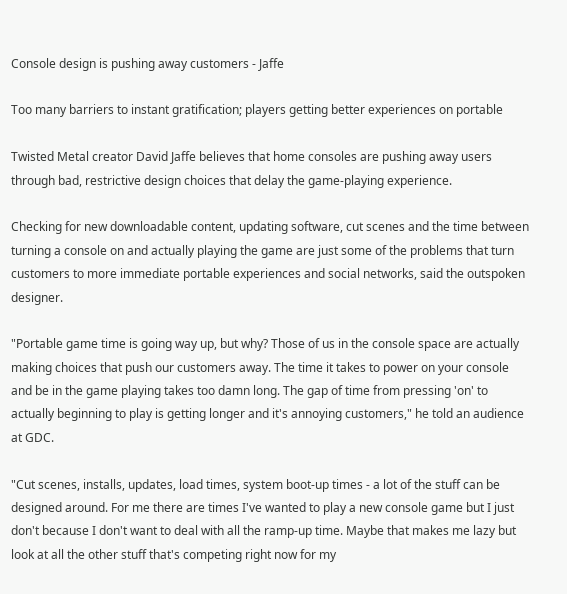Console design is pushing away customers - Jaffe

Too many barriers to instant gratification; players getting better experiences on portable

Twisted Metal creator David Jaffe believes that home consoles are pushing away users through bad, restrictive design choices that delay the game-playing experience.

Checking for new downloadable content, updating software, cut scenes and the time between turning a console on and actually playing the game are just some of the problems that turn customers to more immediate portable experiences and social networks, said the outspoken designer.

"Portable game time is going way up, but why? Those of us in the console space are actually making choices that push our customers away. The time it takes to power on your console and be in the game playing takes too damn long. The gap of time from pressing 'on' to actually beginning to play is getting longer and it's annoying customers," he told an audience at GDC.

"Cut scenes, installs, updates, load times, system boot-up times - a lot of the stuff can be designed around. For me there are times I've wanted to play a new console game but I just don't because I don't want to deal with all the ramp-up time. Maybe that makes me lazy but look at all the other stuff that's competing right now for my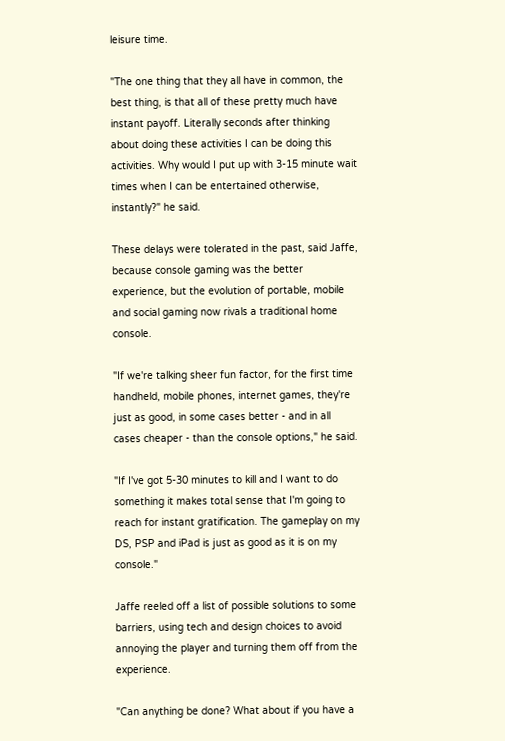leisure time.

"The one thing that they all have in common, the best thing, is that all of these pretty much have instant payoff. Literally seconds after thinking about doing these activities I can be doing this activities. Why would I put up with 3-15 minute wait times when I can be entertained otherwise, instantly?" he said.

These delays were tolerated in the past, said Jaffe, because console gaming was the better experience, but the evolution of portable, mobile and social gaming now rivals a traditional home console.

"If we're talking sheer fun factor, for the first time handheld, mobile phones, internet games, they're just as good, in some cases better - and in all cases cheaper - than the console options," he said.

"If I've got 5-30 minutes to kill and I want to do something it makes total sense that I'm going to reach for instant gratification. The gameplay on my DS, PSP and iPad is just as good as it is on my console."

Jaffe reeled off a list of possible solutions to some barriers, using tech and design choices to avoid annoying the player and turning them off from the experience.

"Can anything be done? What about if you have a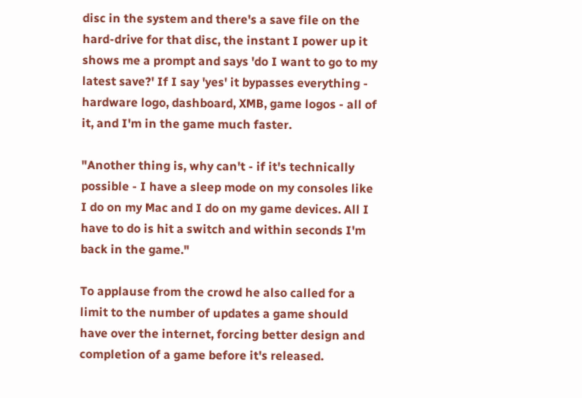disc in the system and there's a save file on the hard-drive for that disc, the instant I power up it shows me a prompt and says 'do I want to go to my latest save?' If I say 'yes' it bypasses everything - hardware logo, dashboard, XMB, game logos - all of it, and I'm in the game much faster.

"Another thing is, why can't - if it's technically possible - I have a sleep mode on my consoles like I do on my Mac and I do on my game devices. All I have to do is hit a switch and within seconds I'm back in the game."

To applause from the crowd he also called for a limit to the number of updates a game should have over the internet, forcing better design and completion of a game before it's released.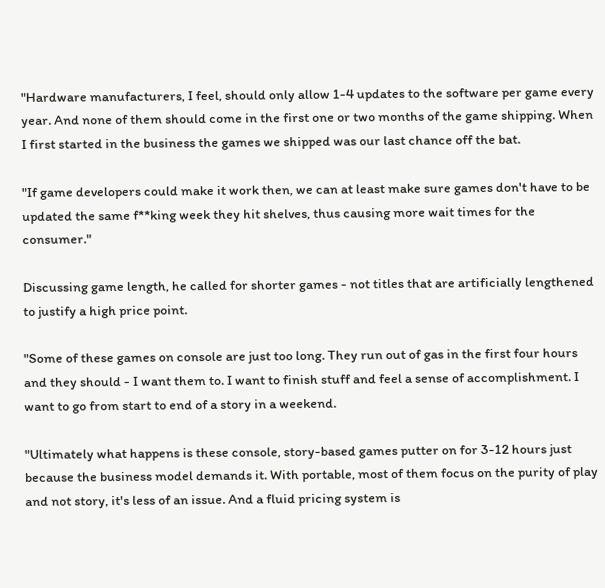"Hardware manufacturers, I feel, should only allow 1-4 updates to the software per game every year. And none of them should come in the first one or two months of the game shipping. When I first started in the business the games we shipped was our last chance off the bat.

"If game developers could make it work then, we can at least make sure games don't have to be updated the same f**king week they hit shelves, thus causing more wait times for the consumer."

Discussing game length, he called for shorter games - not titles that are artificially lengthened to justify a high price point.

"Some of these games on console are just too long. They run out of gas in the first four hours and they should - I want them to. I want to finish stuff and feel a sense of accomplishment. I want to go from start to end of a story in a weekend.

"Ultimately what happens is these console, story-based games putter on for 3-12 hours just because the business model demands it. With portable, most of them focus on the purity of play and not story, it's less of an issue. And a fluid pricing system is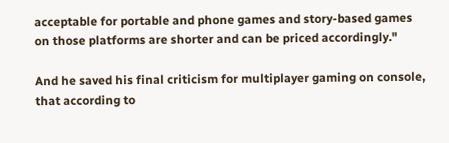acceptable for portable and phone games and story-based games on those platforms are shorter and can be priced accordingly."

And he saved his final criticism for multiplayer gaming on console, that according to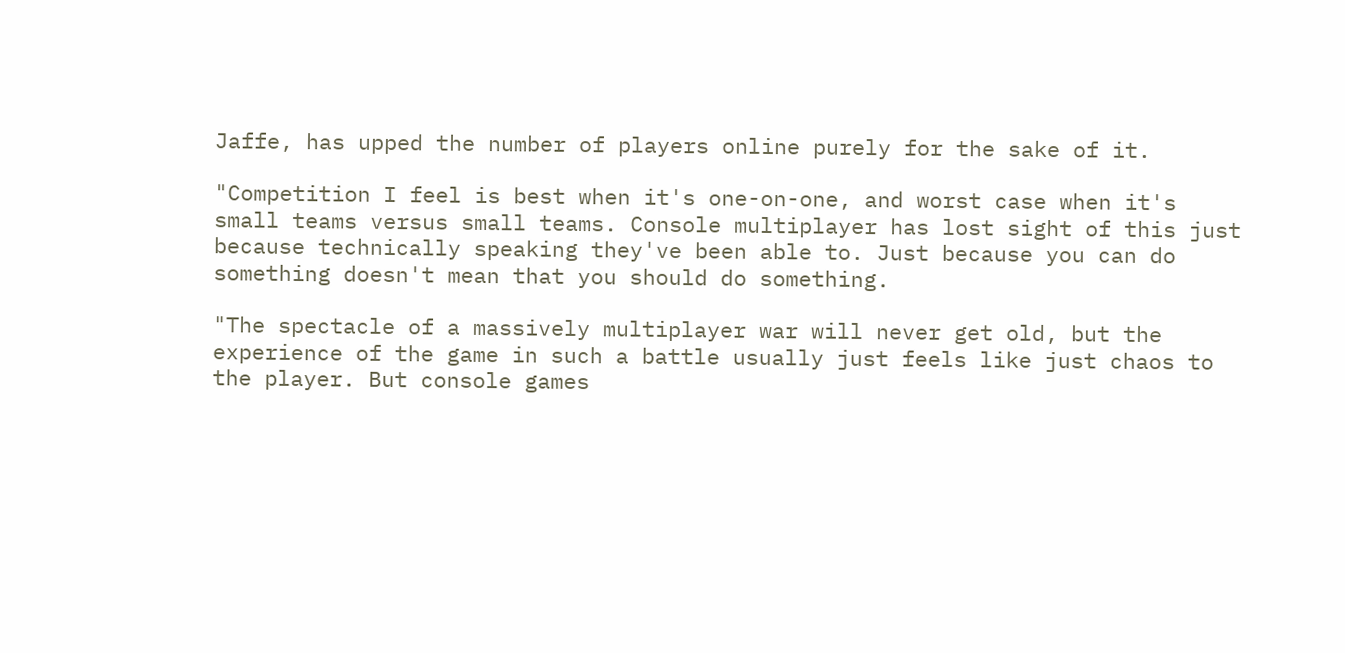Jaffe, has upped the number of players online purely for the sake of it.

"Competition I feel is best when it's one-on-one, and worst case when it's small teams versus small teams. Console multiplayer has lost sight of this just because technically speaking they've been able to. Just because you can do something doesn't mean that you should do something.

"The spectacle of a massively multiplayer war will never get old, but the experience of the game in such a battle usually just feels like just chaos to the player. But console games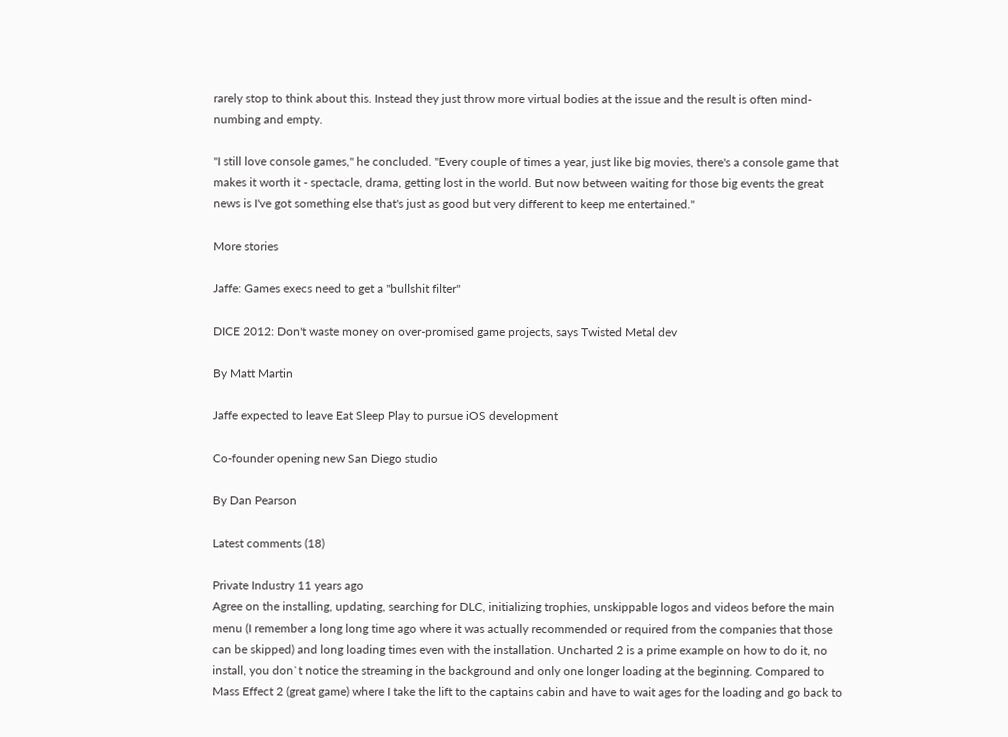rarely stop to think about this. Instead they just throw more virtual bodies at the issue and the result is often mind-numbing and empty.

"I still love console games," he concluded. "Every couple of times a year, just like big movies, there's a console game that makes it worth it - spectacle, drama, getting lost in the world. But now between waiting for those big events the great news is I've got something else that's just as good but very different to keep me entertained."

More stories

Jaffe: Games execs need to get a "bullshit filter"

DICE 2012: Don't waste money on over-promised game projects, says Twisted Metal dev

By Matt Martin

Jaffe expected to leave Eat Sleep Play to pursue iOS development

Co-founder opening new San Diego studio

By Dan Pearson

Latest comments (18)

Private Industry 11 years ago
Agree on the installing, updating, searching for DLC, initializing trophies, unskippable logos and videos before the main menu (I remember a long long time ago where it was actually recommended or required from the companies that those can be skipped) and long loading times even with the installation. Uncharted 2 is a prime example on how to do it, no install, you don`t notice the streaming in the background and only one longer loading at the beginning. Compared to Mass Effect 2 (great game) where I take the lift to the captains cabin and have to wait ages for the loading and go back to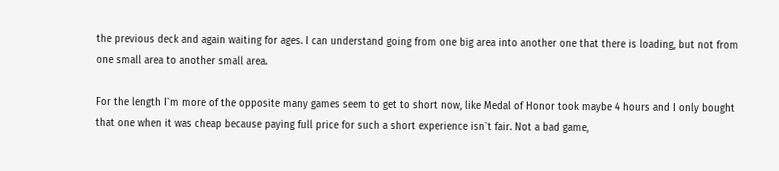the previous deck and again waiting for ages. I can understand going from one big area into another one that there is loading, but not from one small area to another small area.

For the length I`m more of the opposite many games seem to get to short now, like Medal of Honor took maybe 4 hours and I only bought that one when it was cheap because paying full price for such a short experience isn`t fair. Not a bad game,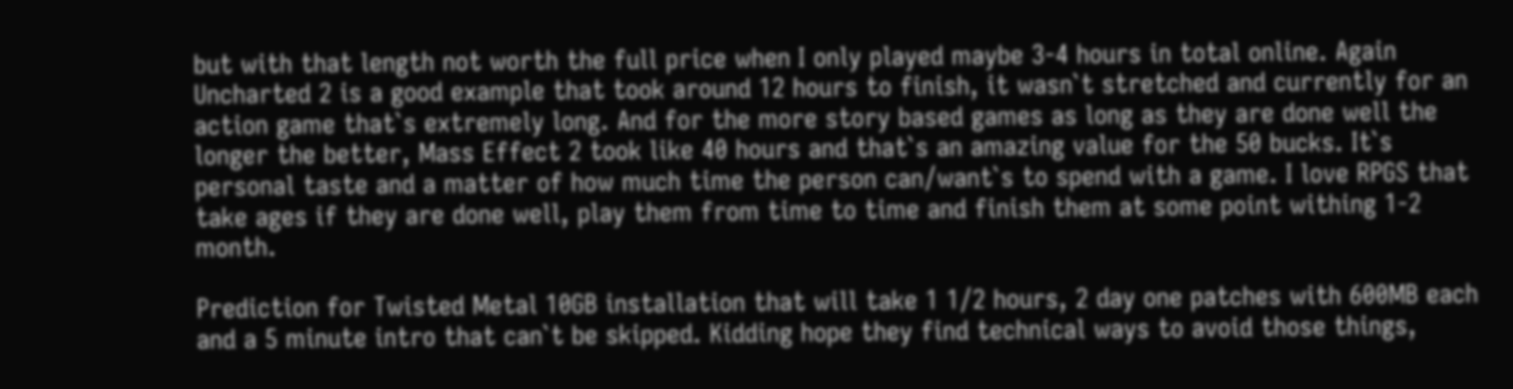but with that length not worth the full price when I only played maybe 3-4 hours in total online. Again Uncharted 2 is a good example that took around 12 hours to finish, it wasn`t stretched and currently for an action game that`s extremely long. And for the more story based games as long as they are done well the longer the better, Mass Effect 2 took like 40 hours and that`s an amazing value for the 50 bucks. It`s personal taste and a matter of how much time the person can/want`s to spend with a game. I love RPGS that take ages if they are done well, play them from time to time and finish them at some point withing 1-2 month.

Prediction for Twisted Metal 10GB installation that will take 1 1/2 hours, 2 day one patches with 600MB each and a 5 minute intro that can`t be skipped. Kidding hope they find technical ways to avoid those things,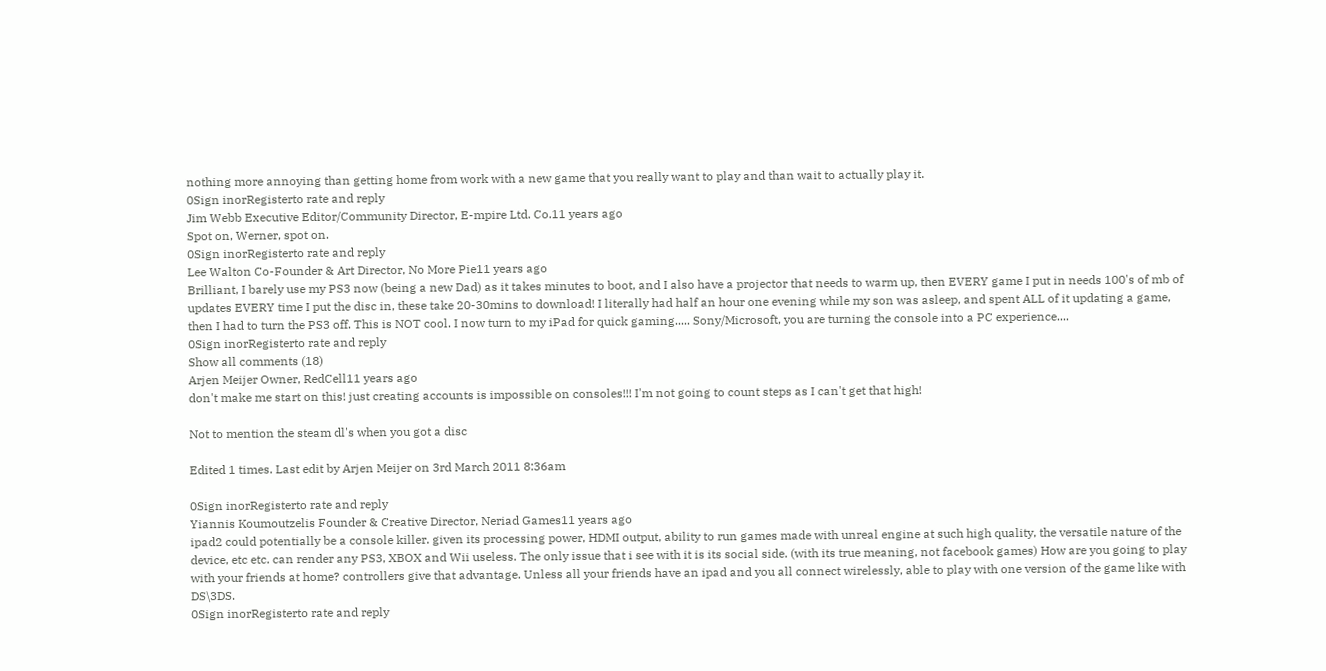nothing more annoying than getting home from work with a new game that you really want to play and than wait to actually play it.
0Sign inorRegisterto rate and reply
Jim Webb Executive Editor/Community Director, E-mpire Ltd. Co.11 years ago
Spot on, Werner, spot on.
0Sign inorRegisterto rate and reply
Lee Walton Co-Founder & Art Director, No More Pie11 years ago
Brilliant, I barely use my PS3 now (being a new Dad) as it takes minutes to boot, and I also have a projector that needs to warm up, then EVERY game I put in needs 100's of mb of updates EVERY time I put the disc in, these take 20-30mins to download! I literally had half an hour one evening while my son was asleep, and spent ALL of it updating a game, then I had to turn the PS3 off. This is NOT cool. I now turn to my iPad for quick gaming..... Sony/Microsoft, you are turning the console into a PC experience....
0Sign inorRegisterto rate and reply
Show all comments (18)
Arjen Meijer Owner, RedCell11 years ago
don't make me start on this! just creating accounts is impossible on consoles!!! I'm not going to count steps as I can't get that high!

Not to mention the steam dl's when you got a disc

Edited 1 times. Last edit by Arjen Meijer on 3rd March 2011 8:36am

0Sign inorRegisterto rate and reply
Yiannis Koumoutzelis Founder & Creative Director, Neriad Games11 years ago
ipad2 could potentially be a console killer. given its processing power, HDMI output, ability to run games made with unreal engine at such high quality, the versatile nature of the device, etc etc. can render any PS3, XBOX and Wii useless. The only issue that i see with it is its social side. (with its true meaning, not facebook games) How are you going to play with your friends at home? controllers give that advantage. Unless all your friends have an ipad and you all connect wirelessly, able to play with one version of the game like with DS\3DS.
0Sign inorRegisterto rate and reply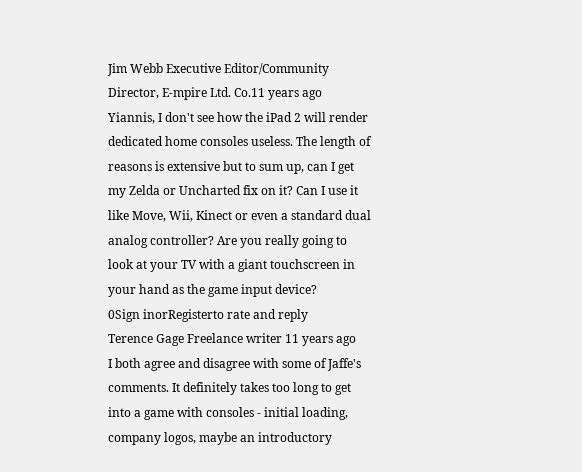Jim Webb Executive Editor/Community Director, E-mpire Ltd. Co.11 years ago
Yiannis, I don't see how the iPad 2 will render dedicated home consoles useless. The length of reasons is extensive but to sum up, can I get my Zelda or Uncharted fix on it? Can I use it like Move, Wii, Kinect or even a standard dual analog controller? Are you really going to look at your TV with a giant touchscreen in your hand as the game input device?
0Sign inorRegisterto rate and reply
Terence Gage Freelance writer 11 years ago
I both agree and disagree with some of Jaffe's comments. It definitely takes too long to get into a game with consoles - initial loading, company logos, maybe an introductory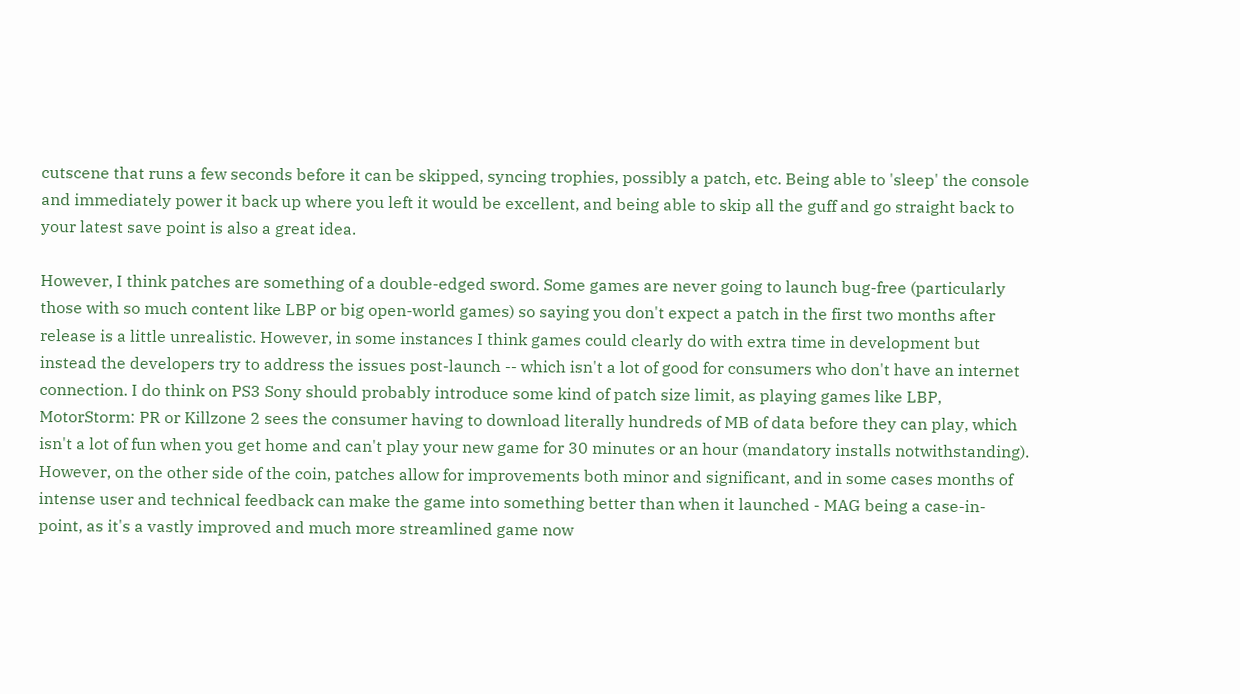cutscene that runs a few seconds before it can be skipped, syncing trophies, possibly a patch, etc. Being able to 'sleep' the console and immediately power it back up where you left it would be excellent, and being able to skip all the guff and go straight back to your latest save point is also a great idea.

However, I think patches are something of a double-edged sword. Some games are never going to launch bug-free (particularly those with so much content like LBP or big open-world games) so saying you don't expect a patch in the first two months after release is a little unrealistic. However, in some instances I think games could clearly do with extra time in development but instead the developers try to address the issues post-launch -- which isn't a lot of good for consumers who don't have an internet connection. I do think on PS3 Sony should probably introduce some kind of patch size limit, as playing games like LBP, MotorStorm: PR or Killzone 2 sees the consumer having to download literally hundreds of MB of data before they can play, which isn't a lot of fun when you get home and can't play your new game for 30 minutes or an hour (mandatory installs notwithstanding). However, on the other side of the coin, patches allow for improvements both minor and significant, and in some cases months of intense user and technical feedback can make the game into something better than when it launched - MAG being a case-in-point, as it's a vastly improved and much more streamlined game now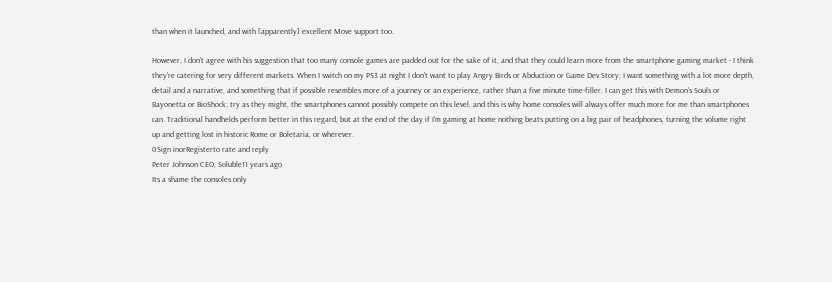than when it launched, and with [apparently] excellent Move support too.

However, I don't agree with his suggestion that too many console games are padded out for the sake of it, and that they could learn more from the smartphone gaming market - I think they're catering for very different markets. When I switch on my PS3 at night I don't want to play Angry Birds or Abduction or Game Dev Story; I want something with a lot more depth, detail and a narrative, and something that if possible resembles more of a journey or an experience, rather than a five minute time-filler. I can get this with Demon's Souls or Bayonetta or BioShock; try as they might, the smartphones cannot possibly compete on this level, and this is why home consoles will always offer much more for me than smartphones can. Traditional handhelds perform better in this regard, but at the end of the day if I'm gaming at home nothing beats putting on a big pair of headphones, turning the volume right up and getting lost in historic Rome or Boletaria, or wherever.
0Sign inorRegisterto rate and reply
Peter Johnson CEO, Soluble11 years ago
Its a shame the consoles only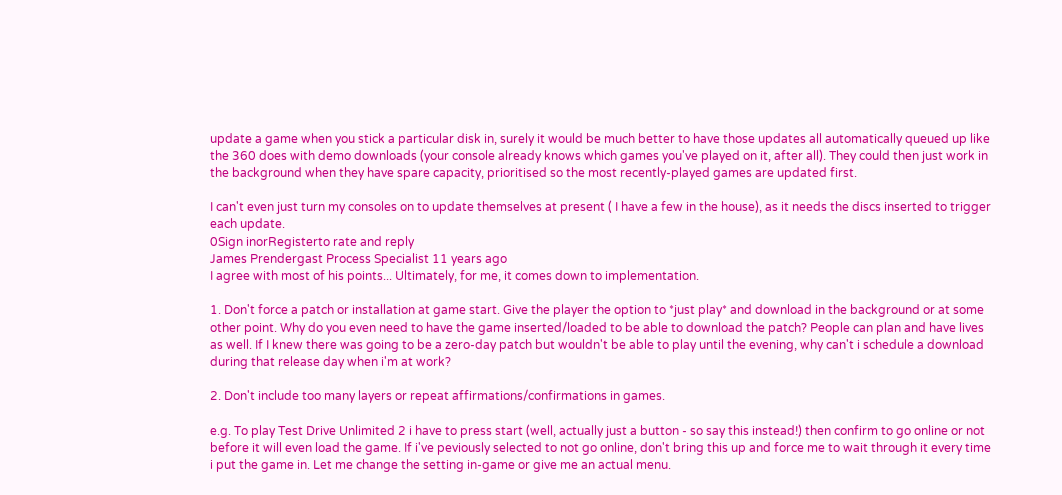update a game when you stick a particular disk in, surely it would be much better to have those updates all automatically queued up like the 360 does with demo downloads (your console already knows which games you've played on it, after all). They could then just work in the background when they have spare capacity, prioritised so the most recently-played games are updated first.

I can't even just turn my consoles on to update themselves at present ( I have a few in the house), as it needs the discs inserted to trigger each update.
0Sign inorRegisterto rate and reply
James Prendergast Process Specialist 11 years ago
I agree with most of his points... Ultimately, for me, it comes down to implementation.

1. Don't force a patch or installation at game start. Give the player the option to *just play* and download in the background or at some other point. Why do you even need to have the game inserted/loaded to be able to download the patch? People can plan and have lives as well. If I knew there was going to be a zero-day patch but wouldn't be able to play until the evening, why can't i schedule a download during that release day when i'm at work?

2. Don't include too many layers or repeat affirmations/confirmations in games.

e.g. To play Test Drive Unlimited 2 i have to press start (well, actually just a button - so say this instead!) then confirm to go online or not before it will even load the game. If i've peviously selected to not go online, don't bring this up and force me to wait through it every time i put the game in. Let me change the setting in-game or give me an actual menu.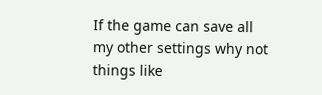If the game can save all my other settings why not things like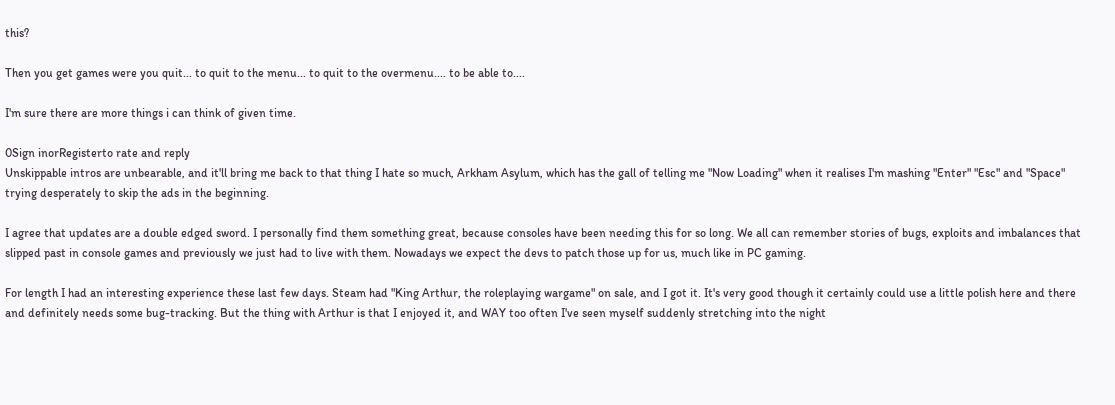this?

Then you get games were you quit... to quit to the menu... to quit to the overmenu.... to be able to....

I'm sure there are more things i can think of given time.

0Sign inorRegisterto rate and reply
Unskippable intros are unbearable, and it'll bring me back to that thing I hate so much, Arkham Asylum, which has the gall of telling me "Now Loading" when it realises I'm mashing "Enter" "Esc" and "Space" trying desperately to skip the ads in the beginning.

I agree that updates are a double edged sword. I personally find them something great, because consoles have been needing this for so long. We all can remember stories of bugs, exploits and imbalances that slipped past in console games and previously we just had to live with them. Nowadays we expect the devs to patch those up for us, much like in PC gaming.

For length I had an interesting experience these last few days. Steam had "King Arthur, the roleplaying wargame" on sale, and I got it. It's very good though it certainly could use a little polish here and there and definitely needs some bug-tracking. But the thing with Arthur is that I enjoyed it, and WAY too often I've seen myself suddenly stretching into the night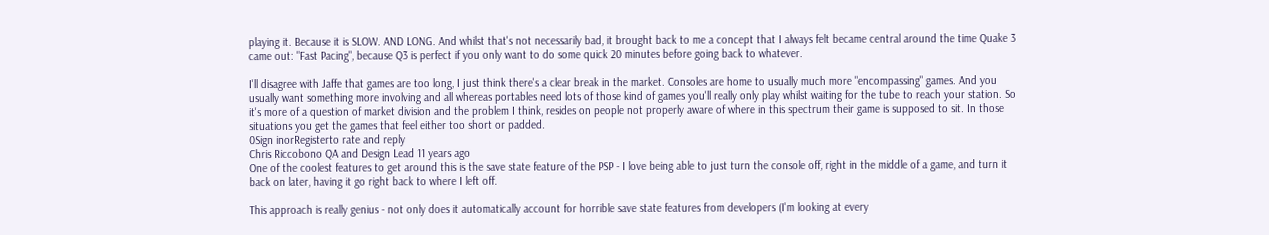playing it. Because it is SLOW. AND LONG. And whilst that's not necessarily bad, it brought back to me a concept that I always felt became central around the time Quake 3 came out: "Fast Pacing", because Q3 is perfect if you only want to do some quick 20 minutes before going back to whatever.

I'll disagree with Jaffe that games are too long, I just think there's a clear break in the market. Consoles are home to usually much more "encompassing" games. And you usually want something more involving and all whereas portables need lots of those kind of games you'll really only play whilst waiting for the tube to reach your station. So it's more of a question of market division and the problem I think, resides on people not properly aware of where in this spectrum their game is supposed to sit. In those situations you get the games that feel either too short or padded.
0Sign inorRegisterto rate and reply
Chris Riccobono QA and Design Lead 11 years ago
One of the coolest features to get around this is the save state feature of the PSP - I love being able to just turn the console off, right in the middle of a game, and turn it back on later, having it go right back to where I left off.

This approach is really genius - not only does it automatically account for horrible save state features from developers (I'm looking at every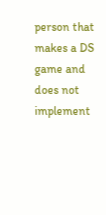person that makes a DS game and does not implement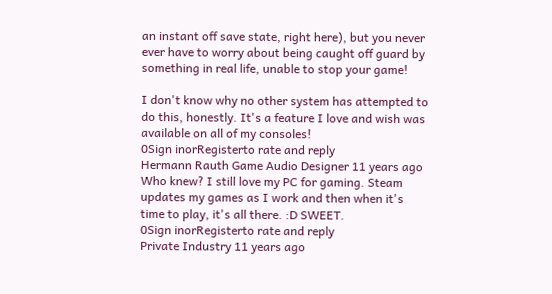an instant off save state, right here), but you never ever have to worry about being caught off guard by something in real life, unable to stop your game!

I don't know why no other system has attempted to do this, honestly. It's a feature I love and wish was available on all of my consoles!
0Sign inorRegisterto rate and reply
Hermann Rauth Game Audio Designer 11 years ago
Who knew? I still love my PC for gaming. Steam updates my games as I work and then when it's time to play, it's all there. :D SWEET.
0Sign inorRegisterto rate and reply
Private Industry 11 years ago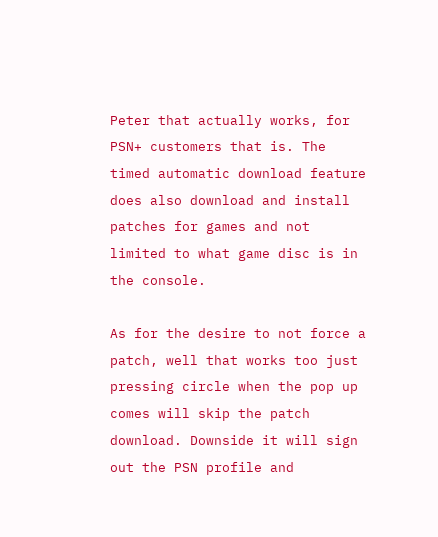Peter that actually works, for PSN+ customers that is. The timed automatic download feature does also download and install patches for games and not limited to what game disc is in the console.

As for the desire to not force a patch, well that works too just pressing circle when the pop up comes will skip the patch download. Downside it will sign out the PSN profile and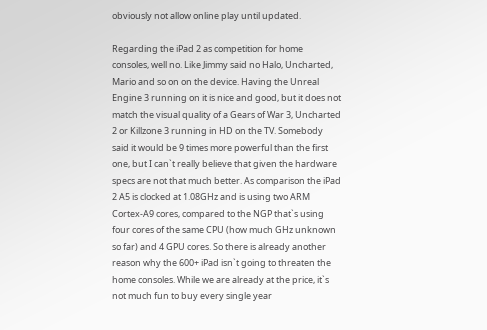obviously not allow online play until updated.

Regarding the iPad 2 as competition for home consoles, well no. Like Jimmy said no Halo, Uncharted, Mario and so on on the device. Having the Unreal Engine 3 running on it is nice and good, but it does not match the visual quality of a Gears of War 3, Uncharted 2 or Killzone 3 running in HD on the TV. Somebody said it would be 9 times more powerful than the first one, but I can`t really believe that given the hardware specs are not that much better. As comparison the iPad 2 A5 is clocked at 1.08GHz and is using two ARM Cortex-A9 cores, compared to the NGP that`s using four cores of the same CPU (how much GHz unknown so far) and 4 GPU cores. So there is already another reason why the 600+ iPad isn`t going to threaten the home consoles. While we are already at the price, it`s not much fun to buy every single year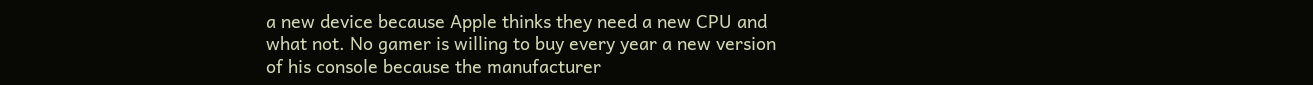a new device because Apple thinks they need a new CPU and what not. No gamer is willing to buy every year a new version of his console because the manufacturer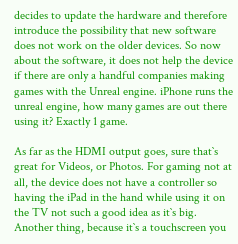decides to update the hardware and therefore introduce the possibility that new software does not work on the older devices. So now about the software, it does not help the device if there are only a handful companies making games with the Unreal engine. iPhone runs the unreal engine, how many games are out there using it? Exactly 1 game.

As far as the HDMI output goes, sure that`s great for Videos, or Photos. For gaming not at all, the device does not have a controller so having the iPad in the hand while using it on the TV not such a good idea as it`s big. Another thing, because it`s a touchscreen you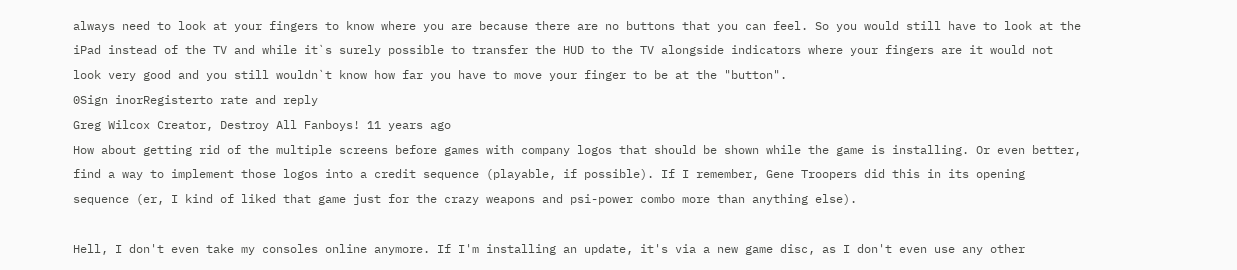always need to look at your fingers to know where you are because there are no buttons that you can feel. So you would still have to look at the iPad instead of the TV and while it`s surely possible to transfer the HUD to the TV alongside indicators where your fingers are it would not look very good and you still wouldn`t know how far you have to move your finger to be at the "button".
0Sign inorRegisterto rate and reply
Greg Wilcox Creator, Destroy All Fanboys! 11 years ago
How about getting rid of the multiple screens before games with company logos that should be shown while the game is installing. Or even better, find a way to implement those logos into a credit sequence (playable, if possible). If I remember, Gene Troopers did this in its opening sequence (er, I kind of liked that game just for the crazy weapons and psi-power combo more than anything else).

Hell, I don't even take my consoles online anymore. If I'm installing an update, it's via a new game disc, as I don't even use any other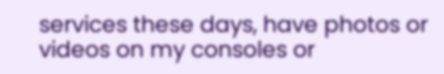services these days, have photos or videos on my consoles or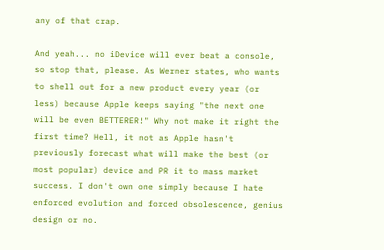any of that crap.

And yeah... no iDevice will ever beat a console, so stop that, please. As Werner states, who wants to shell out for a new product every year (or less) because Apple keeps saying "the next one will be even BETTERER!" Why not make it right the first time? Hell, it not as Apple hasn't previously forecast what will make the best (or most popular) device and PR it to mass market success. I don't own one simply because I hate enforced evolution and forced obsolescence, genius design or no.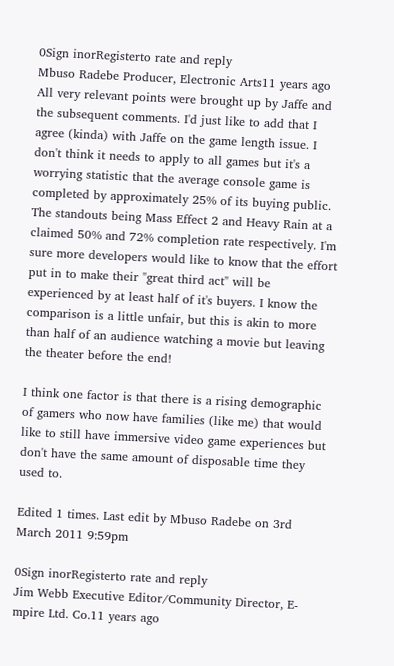0Sign inorRegisterto rate and reply
Mbuso Radebe Producer, Electronic Arts11 years ago
All very relevant points were brought up by Jaffe and the subsequent comments. I'd just like to add that I agree (kinda) with Jaffe on the game length issue. I don't think it needs to apply to all games but it's a worrying statistic that the average console game is completed by approximately 25% of its buying public. The standouts being Mass Effect 2 and Heavy Rain at a claimed 50% and 72% completion rate respectively. I'm sure more developers would like to know that the effort put in to make their "great third act" will be experienced by at least half of it's buyers. I know the comparison is a little unfair, but this is akin to more than half of an audience watching a movie but leaving the theater before the end!

I think one factor is that there is a rising demographic of gamers who now have families (like me) that would like to still have immersive video game experiences but don't have the same amount of disposable time they used to.

Edited 1 times. Last edit by Mbuso Radebe on 3rd March 2011 9:59pm

0Sign inorRegisterto rate and reply
Jim Webb Executive Editor/Community Director, E-mpire Ltd. Co.11 years ago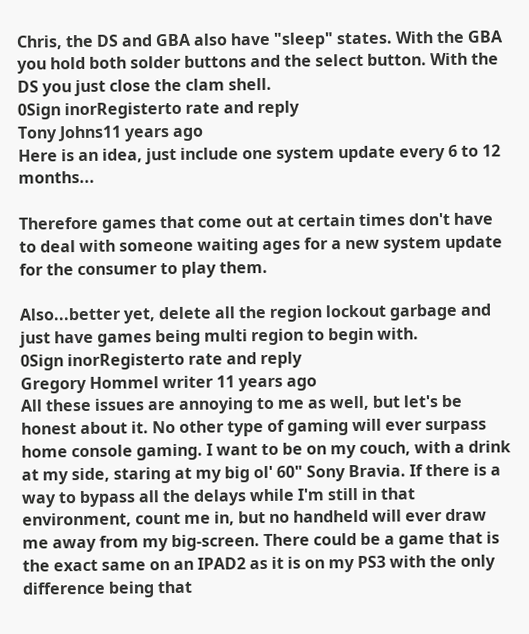Chris, the DS and GBA also have "sleep" states. With the GBA you hold both solder buttons and the select button. With the DS you just close the clam shell.
0Sign inorRegisterto rate and reply
Tony Johns11 years ago
Here is an idea, just include one system update every 6 to 12 months...

Therefore games that come out at certain times don't have to deal with someone waiting ages for a new system update for the consumer to play them.

Also...better yet, delete all the region lockout garbage and just have games being multi region to begin with.
0Sign inorRegisterto rate and reply
Gregory Hommel writer 11 years ago
All these issues are annoying to me as well, but let's be honest about it. No other type of gaming will ever surpass home console gaming. I want to be on my couch, with a drink at my side, staring at my big ol' 60" Sony Bravia. If there is a way to bypass all the delays while I'm still in that environment, count me in, but no handheld will ever draw me away from my big-screen. There could be a game that is the exact same on an IPAD2 as it is on my PS3 with the only difference being that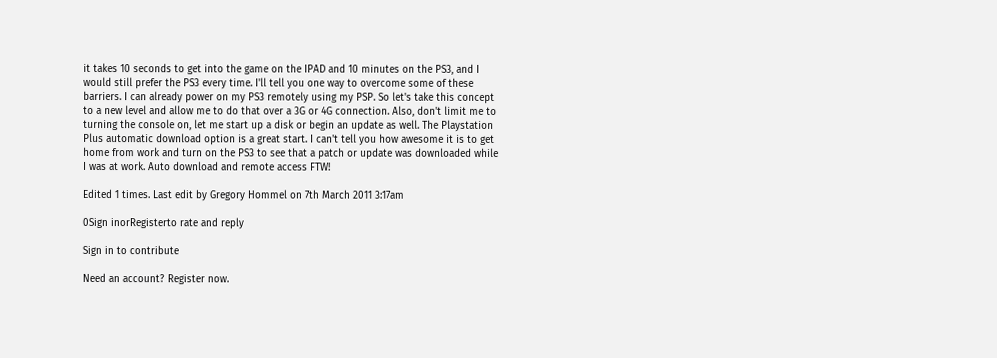it takes 10 seconds to get into the game on the IPAD and 10 minutes on the PS3, and I would still prefer the PS3 every time. I'll tell you one way to overcome some of these barriers. I can already power on my PS3 remotely using my PSP. So let's take this concept to a new level and allow me to do that over a 3G or 4G connection. Also, don't limit me to turning the console on, let me start up a disk or begin an update as well. The Playstation Plus automatic download option is a great start. I can't tell you how awesome it is to get home from work and turn on the PS3 to see that a patch or update was downloaded while I was at work. Auto download and remote access FTW!

Edited 1 times. Last edit by Gregory Hommel on 7th March 2011 3:17am

0Sign inorRegisterto rate and reply

Sign in to contribute

Need an account? Register now.